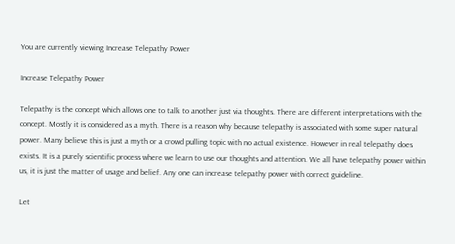You are currently viewing Increase Telepathy Power

Increase Telepathy Power

Telepathy is the concept which allows one to talk to another just via thoughts. There are different interpretations with the concept. Mostly it is considered as a myth. There is a reason why because telepathy is associated with some super natural power. Many believe this is just a myth or a crowd pulling topic with no actual existence. However in real telepathy does exists. It is a purely scientific process where we learn to use our thoughts and attention. We all have telepathy power within us, it is just the matter of usage and belief. Any one can increase telepathy power with correct guideline.

Let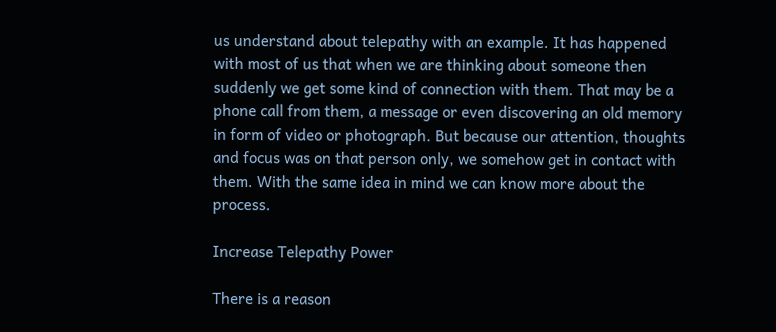us understand about telepathy with an example. It has happened with most of us that when we are thinking about someone then suddenly we get some kind of connection with them. That may be a phone call from them, a message or even discovering an old memory in form of video or photograph. But because our attention, thoughts and focus was on that person only, we somehow get in contact with them. With the same idea in mind we can know more about the process.

Increase Telepathy Power

There is a reason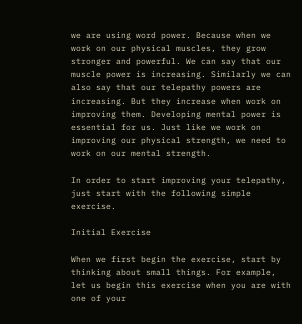we are using word power. Because when we work on our physical muscles, they grow stronger and powerful. We can say that our muscle power is increasing. Similarly we can also say that our telepathy powers are increasing. But they increase when work on improving them. Developing mental power is essential for us. Just like we work on improving our physical strength, we need to work on our mental strength.

In order to start improving your telepathy, just start with the following simple exercise.

Initial Exercise

When we first begin the exercise, start by thinking about small things. For example, let us begin this exercise when you are with one of your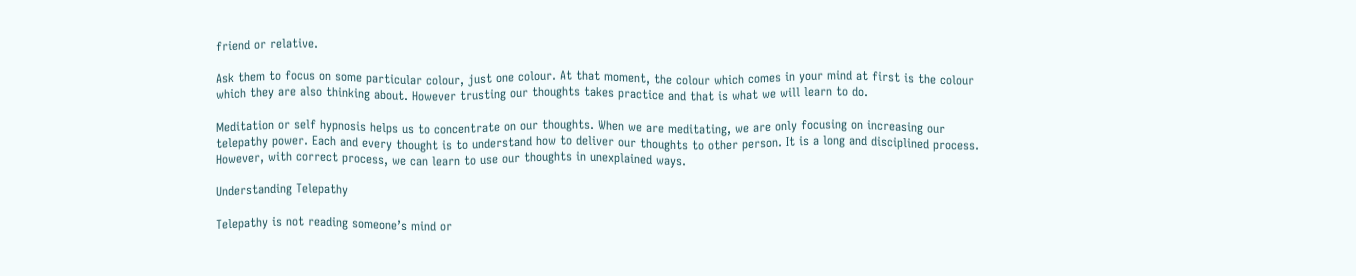friend or relative.

Ask them to focus on some particular colour, just one colour. At that moment, the colour which comes in your mind at first is the colour which they are also thinking about. However trusting our thoughts takes practice and that is what we will learn to do.

Meditation or self hypnosis helps us to concentrate on our thoughts. When we are meditating, we are only focusing on increasing our telepathy power. Each and every thought is to understand how to deliver our thoughts to other person. It is a long and disciplined process. However, with correct process, we can learn to use our thoughts in unexplained ways.

Understanding Telepathy

Telepathy is not reading someone’s mind or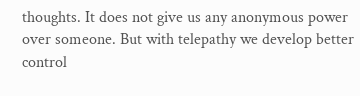thoughts. It does not give us any anonymous power over someone. But with telepathy we develop better control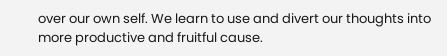over our own self. We learn to use and divert our thoughts into more productive and fruitful cause.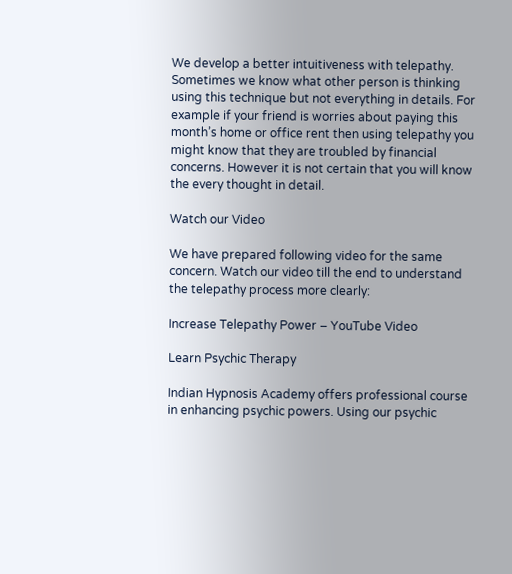We develop a better intuitiveness with telepathy. Sometimes we know what other person is thinking using this technique but not everything in details. For example if your friend is worries about paying this month’s home or office rent then using telepathy you might know that they are troubled by financial concerns. However it is not certain that you will know the every thought in detail.

Watch our Video

We have prepared following video for the same concern. Watch our video till the end to understand the telepathy process more clearly:

Increase Telepathy Power – YouTube Video

Learn Psychic Therapy

Indian Hypnosis Academy offers professional course in enhancing psychic powers. Using our psychic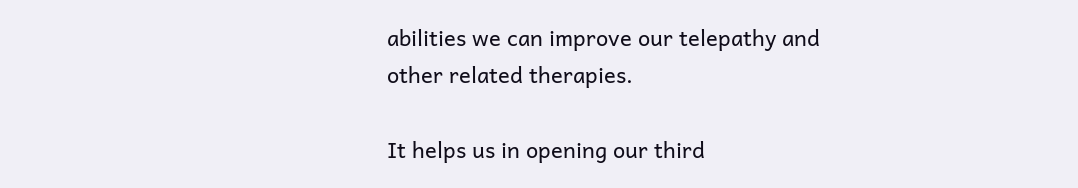abilities we can improve our telepathy and other related therapies.

It helps us in opening our third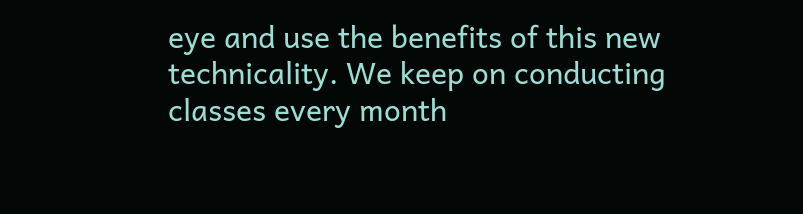eye and use the benefits of this new technicality. We keep on conducting classes every month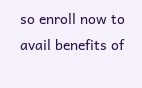so enroll now to avail benefits of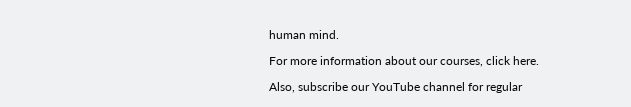human mind.

For more information about our courses, click here.

Also, subscribe our YouTube channel for regular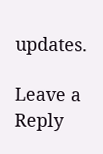updates.

Leave a Reply